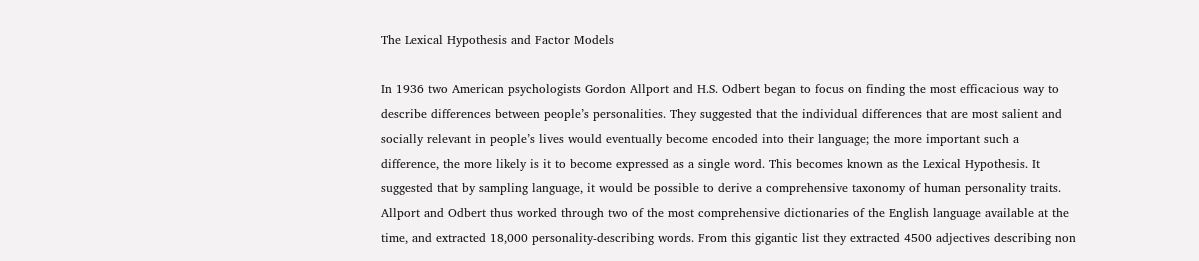The Lexical Hypothesis and Factor Models

In 1936 two American psychologists Gordon Allport and H.S. Odbert began to focus on finding the most efficacious way to describe differences between people’s personalities. They suggested that the individual differences that are most salient and socially relevant in people’s lives would eventually become encoded into their language; the more important such a difference, the more likely is it to become expressed as a single word. This becomes known as the Lexical Hypothesis. It suggested that by sampling language, it would be possible to derive a comprehensive taxonomy of human personality traits. Allport and Odbert thus worked through two of the most comprehensive dictionaries of the English language available at the time, and extracted 18,000 personality-describing words. From this gigantic list they extracted 4500 adjectives describing non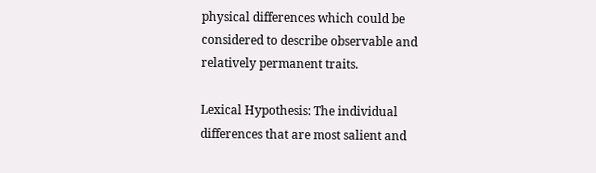physical differences which could be considered to describe observable and relatively permanent traits.

Lexical Hypothesis: The individual differences that are most salient and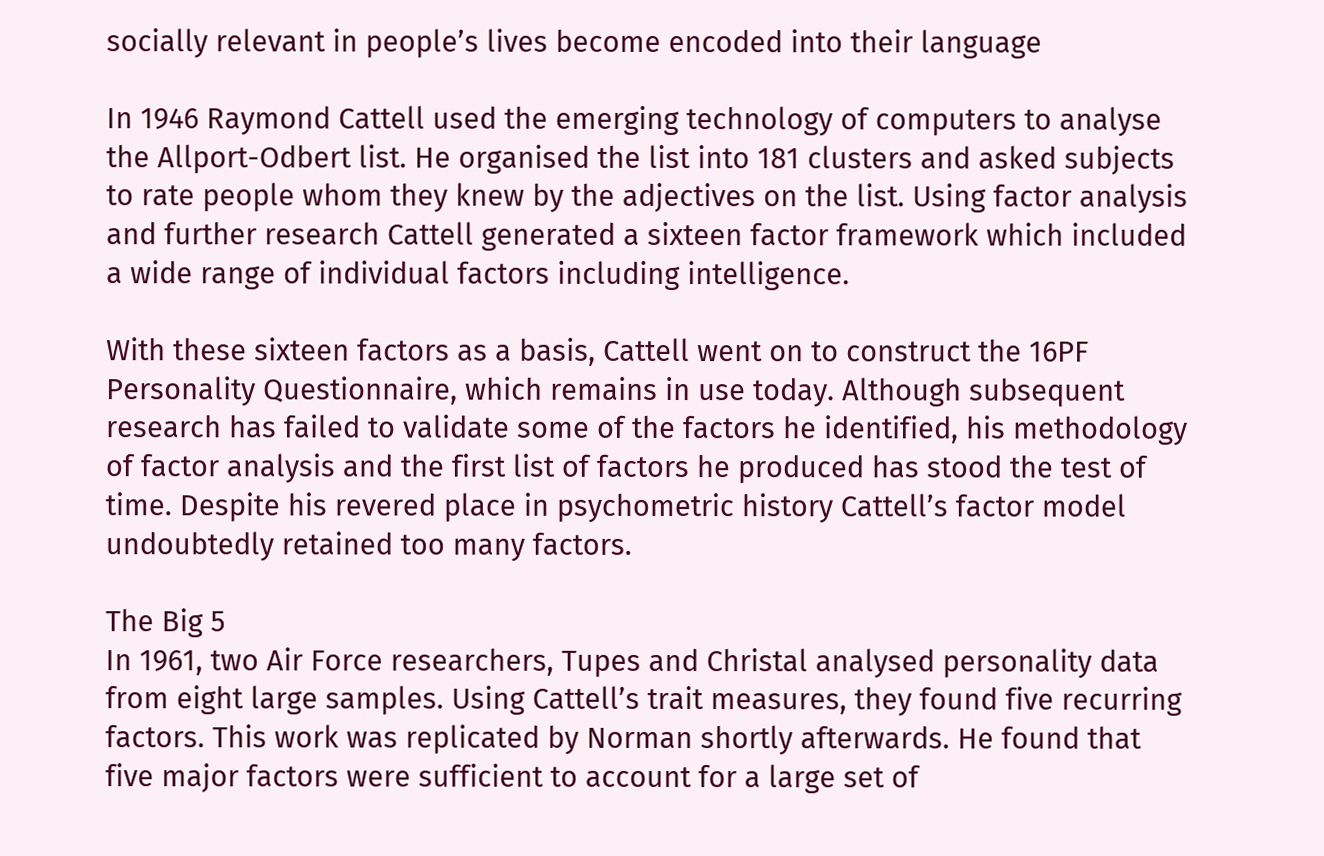socially relevant in people’s lives become encoded into their language

In 1946 Raymond Cattell used the emerging technology of computers to analyse the Allport-Odbert list. He organised the list into 181 clusters and asked subjects to rate people whom they knew by the adjectives on the list. Using factor analysis and further research Cattell generated a sixteen factor framework which included a wide range of individual factors including intelligence.

With these sixteen factors as a basis, Cattell went on to construct the 16PF Personality Questionnaire, which remains in use today. Although subsequent research has failed to validate some of the factors he identified, his methodology of factor analysis and the first list of factors he produced has stood the test of time. Despite his revered place in psychometric history Cattell’s factor model undoubtedly retained too many factors.

The Big 5
In 1961, two Air Force researchers, Tupes and Christal analysed personality data from eight large samples. Using Cattell’s trait measures, they found five recurring factors. This work was replicated by Norman shortly afterwards. He found that five major factors were sufficient to account for a large set of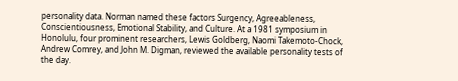personality data. Norman named these factors Surgency, Agreeableness, Conscientiousness, Emotional Stability, and Culture. At a 1981 symposium in Honolulu, four prominent researchers, Lewis Goldberg, Naomi Takemoto-Chock, Andrew Comrey, and John M. Digman, reviewed the available personality tests of the day.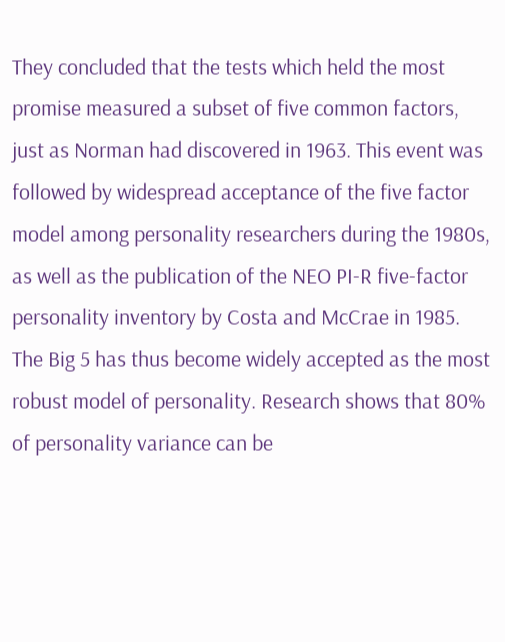They concluded that the tests which held the most promise measured a subset of five common factors, just as Norman had discovered in 1963. This event was followed by widespread acceptance of the five factor model among personality researchers during the 1980s, as well as the publication of the NEO PI-R five-factor personality inventory by Costa and McCrae in 1985. The Big 5 has thus become widely accepted as the most robust model of personality. Research shows that 80% of personality variance can be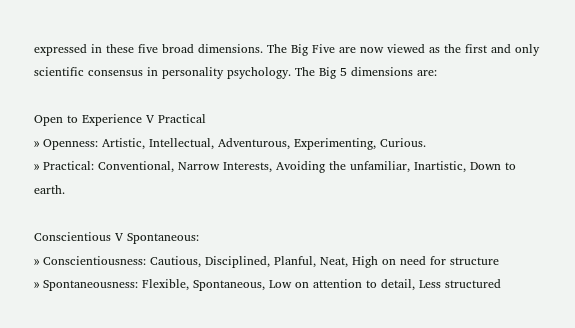expressed in these five broad dimensions. The Big Five are now viewed as the first and only scientific consensus in personality psychology. The Big 5 dimensions are:

Open to Experience V Practical
» Openness: Artistic, Intellectual, Adventurous, Experimenting, Curious.
» Practical: Conventional, Narrow Interests, Avoiding the unfamiliar, Inartistic, Down to earth.

Conscientious V Spontaneous:
» Conscientiousness: Cautious, Disciplined, Planful, Neat, High on need for structure
» Spontaneousness: Flexible, Spontaneous, Low on attention to detail, Less structured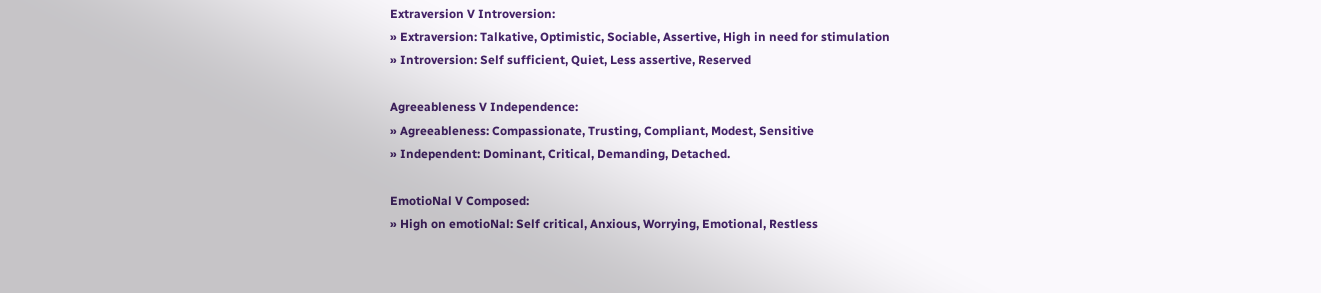Extraversion V Introversion:
» Extraversion: Talkative, Optimistic, Sociable, Assertive, High in need for stimulation
» Introversion: Self sufficient, Quiet, Less assertive, Reserved

Agreeableness V Independence:
» Agreeableness: Compassionate, Trusting, Compliant, Modest, Sensitive
» Independent: Dominant, Critical, Demanding, Detached.

EmotioNal V Composed:
» High on emotioNal: Self critical, Anxious, Worrying, Emotional, Restless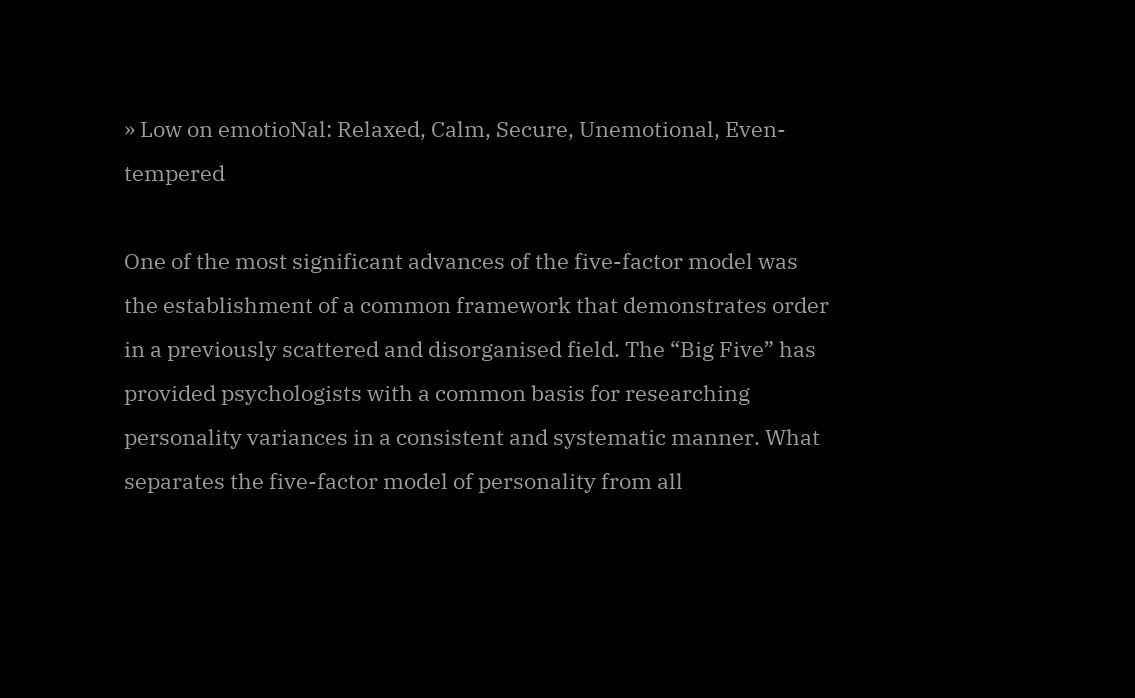» Low on emotioNal: Relaxed, Calm, Secure, Unemotional, Even-tempered

One of the most significant advances of the five-factor model was the establishment of a common framework that demonstrates order in a previously scattered and disorganised field. The “Big Five” has provided psychologists with a common basis for researching personality variances in a consistent and systematic manner. What separates the five-factor model of personality from all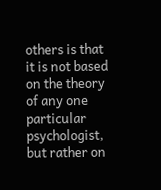others is that it is not based on the theory of any one particular psychologist, but rather on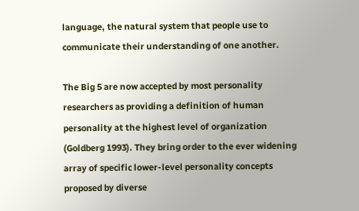language, the natural system that people use to communicate their understanding of one another.

The Big 5 are now accepted by most personality researchers as providing a definition of human personality at the highest level of organization (Goldberg 1993). They bring order to the ever widening array of specific lower-level personality concepts proposed by diverse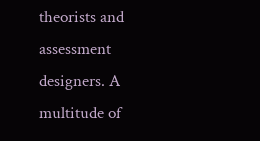theorists and assessment designers. A multitude of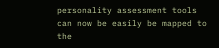personality assessment tools can now be easily be mapped to the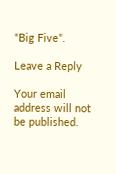“Big Five”.

Leave a Reply

Your email address will not be published.